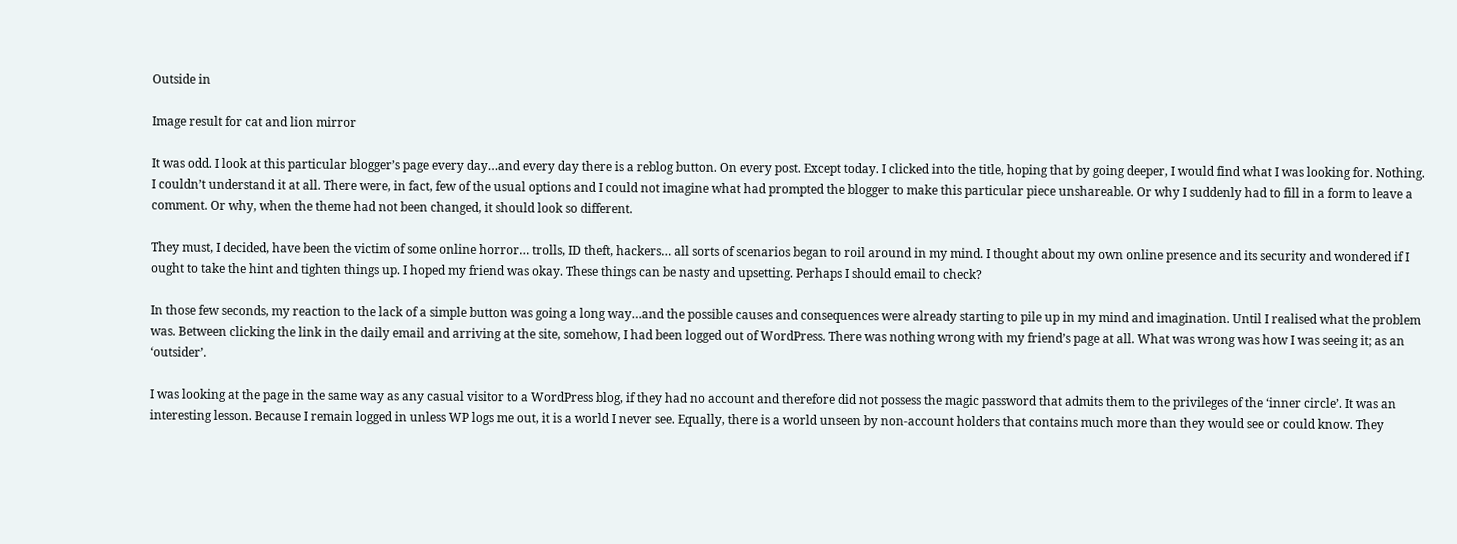Outside in

Image result for cat and lion mirror

It was odd. I look at this particular blogger’s page every day…and every day there is a reblog button. On every post. Except today. I clicked into the title, hoping that by going deeper, I would find what I was looking for. Nothing. I couldn’t understand it at all. There were, in fact, few of the usual options and I could not imagine what had prompted the blogger to make this particular piece unshareable. Or why I suddenly had to fill in a form to leave a comment. Or why, when the theme had not been changed, it should look so different.

They must, I decided, have been the victim of some online horror… trolls, ID theft, hackers… all sorts of scenarios began to roil around in my mind. I thought about my own online presence and its security and wondered if I ought to take the hint and tighten things up. I hoped my friend was okay. These things can be nasty and upsetting. Perhaps I should email to check?

In those few seconds, my reaction to the lack of a simple button was going a long way…and the possible causes and consequences were already starting to pile up in my mind and imagination. Until I realised what the problem was. Between clicking the link in the daily email and arriving at the site, somehow, I had been logged out of WordPress. There was nothing wrong with my friend’s page at all. What was wrong was how I was seeing it; as an ‘outsider’.

I was looking at the page in the same way as any casual visitor to a WordPress blog, if they had no account and therefore did not possess the magic password that admits them to the privileges of the ‘inner circle’. It was an interesting lesson. Because I remain logged in unless WP logs me out, it is a world I never see. Equally, there is a world unseen by non-account holders that contains much more than they would see or could know. They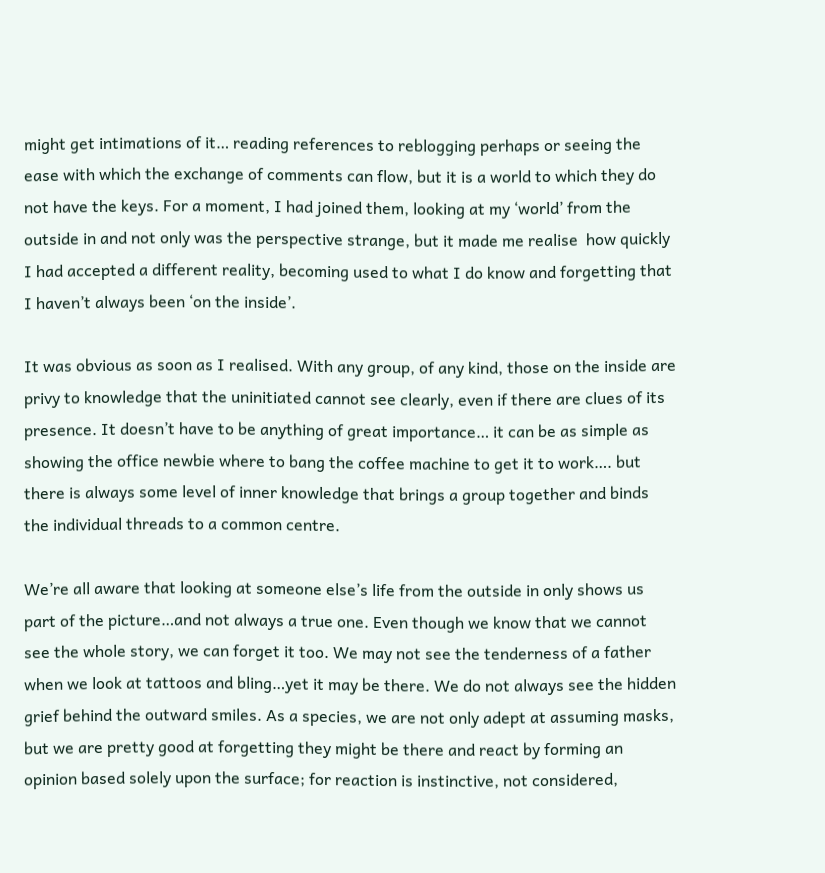might get intimations of it… reading references to reblogging perhaps or seeing the ease with which the exchange of comments can flow, but it is a world to which they do not have the keys. For a moment, I had joined them, looking at my ‘world’ from the outside in and not only was the perspective strange, but it made me realise  how quickly I had accepted a different reality, becoming used to what I do know and forgetting that I haven’t always been ‘on the inside’.

It was obvious as soon as I realised. With any group, of any kind, those on the inside are privy to knowledge that the uninitiated cannot see clearly, even if there are clues of its presence. It doesn’t have to be anything of great importance… it can be as simple as showing the office newbie where to bang the coffee machine to get it to work…. but there is always some level of inner knowledge that brings a group together and binds the individual threads to a common centre.

We’re all aware that looking at someone else’s life from the outside in only shows us part of the picture…and not always a true one. Even though we know that we cannot see the whole story, we can forget it too. We may not see the tenderness of a father when we look at tattoos and bling…yet it may be there. We do not always see the hidden grief behind the outward smiles. As a species, we are not only adept at assuming masks, but we are pretty good at forgetting they might be there and react by forming an opinion based solely upon the surface; for reaction is instinctive, not considered,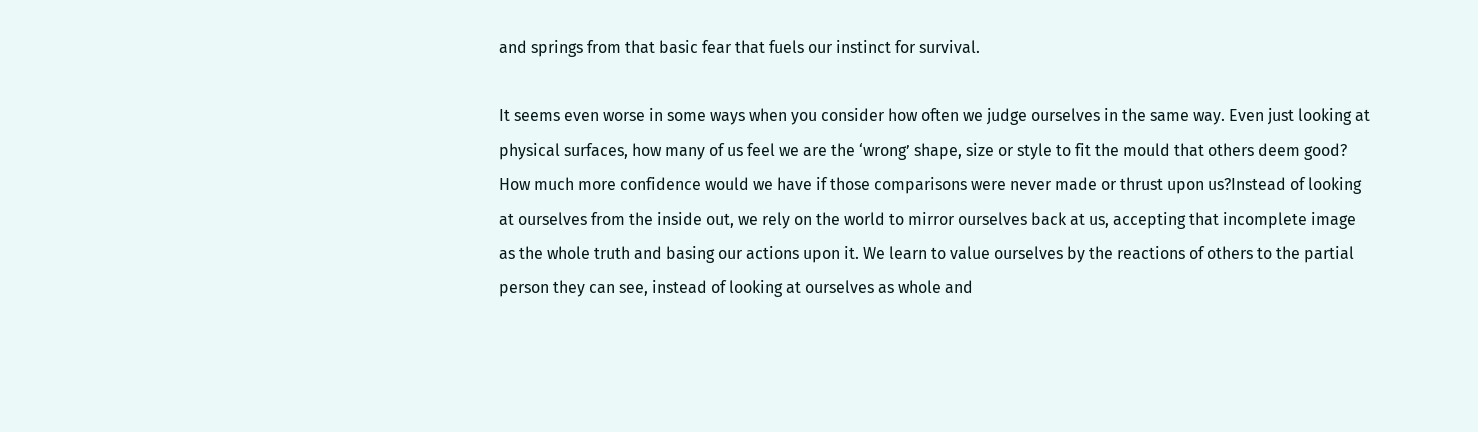and springs from that basic fear that fuels our instinct for survival.

It seems even worse in some ways when you consider how often we judge ourselves in the same way. Even just looking at physical surfaces, how many of us feel we are the ‘wrong’ shape, size or style to fit the mould that others deem good? How much more confidence would we have if those comparisons were never made or thrust upon us?Instead of looking at ourselves from the inside out, we rely on the world to mirror ourselves back at us, accepting that incomplete image as the whole truth and basing our actions upon it. We learn to value ourselves by the reactions of others to the partial person they can see, instead of looking at ourselves as whole and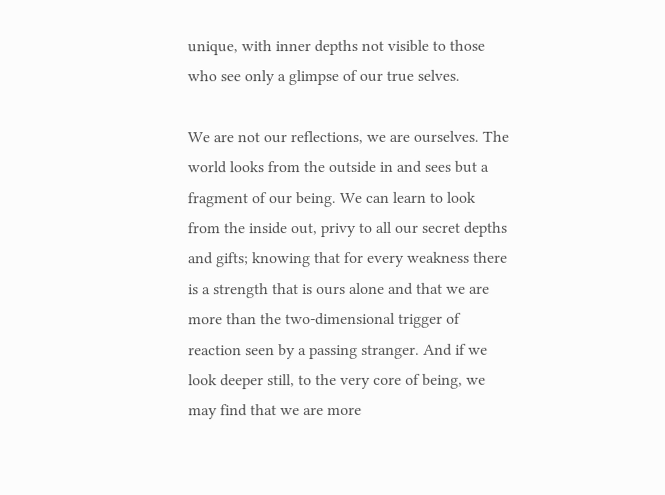unique, with inner depths not visible to those who see only a glimpse of our true selves.

We are not our reflections, we are ourselves. The world looks from the outside in and sees but a fragment of our being. We can learn to look from the inside out, privy to all our secret depths and gifts; knowing that for every weakness there is a strength that is ours alone and that we are more than the two-dimensional trigger of reaction seen by a passing stranger. And if we look deeper still, to the very core of being, we may find that we are more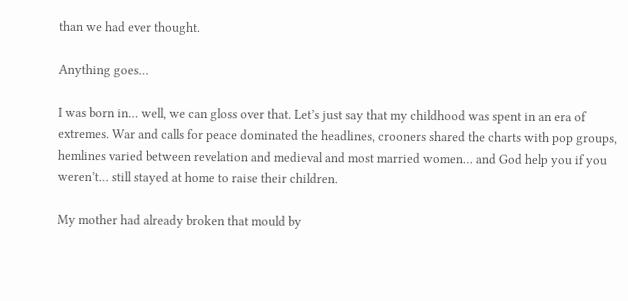than we had ever thought.

Anything goes…

I was born in… well, we can gloss over that. Let’s just say that my childhood was spent in an era of extremes. War and calls for peace dominated the headlines, crooners shared the charts with pop groups, hemlines varied between revelation and medieval and most married women… and God help you if you weren’t… still stayed at home to raise their children.

My mother had already broken that mould by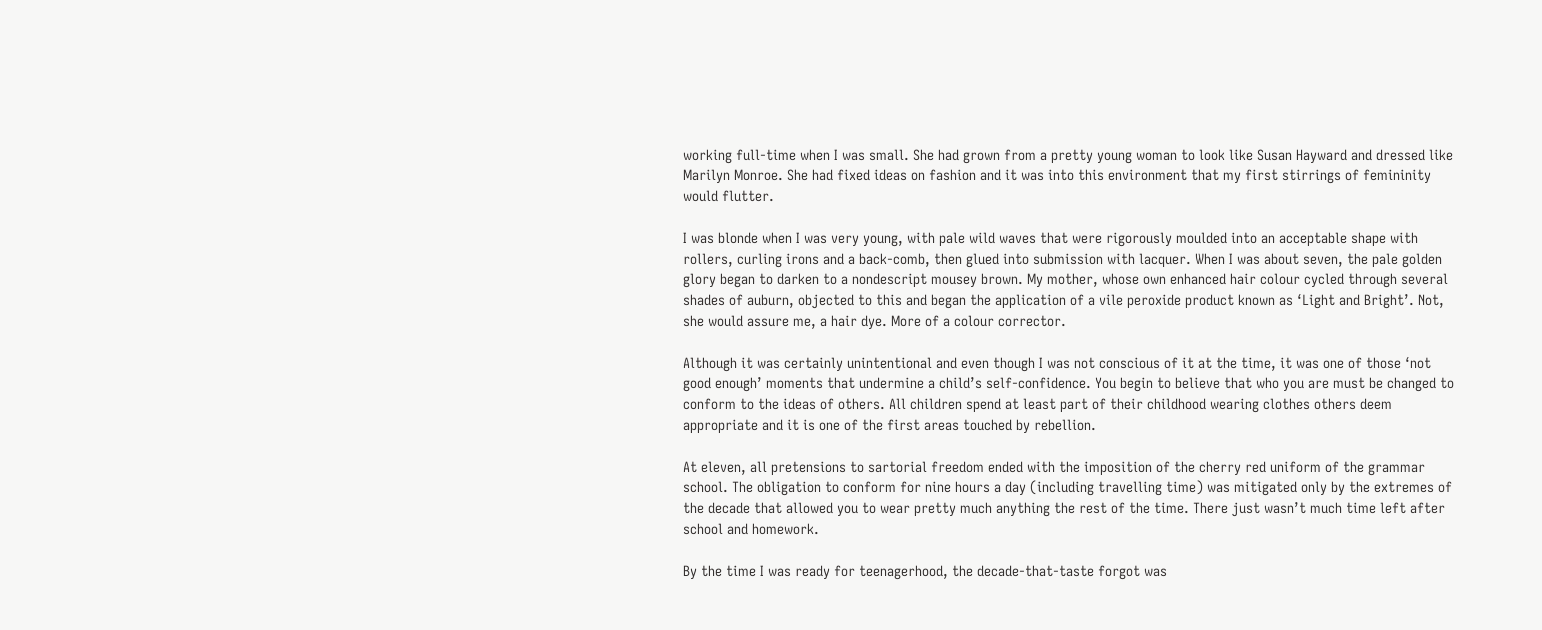working full-time when I was small. She had grown from a pretty young woman to look like Susan Hayward and dressed like Marilyn Monroe. She had fixed ideas on fashion and it was into this environment that my first stirrings of femininity would flutter.

I was blonde when I was very young, with pale wild waves that were rigorously moulded into an acceptable shape with rollers, curling irons and a back-comb, then glued into submission with lacquer. When I was about seven, the pale golden glory began to darken to a nondescript mousey brown. My mother, whose own enhanced hair colour cycled through several shades of auburn, objected to this and began the application of a vile peroxide product known as ‘Light and Bright’. Not, she would assure me, a hair dye. More of a colour corrector.

Although it was certainly unintentional and even though I was not conscious of it at the time, it was one of those ‘not good enough’ moments that undermine a child’s self-confidence. You begin to believe that who you are must be changed to conform to the ideas of others. All children spend at least part of their childhood wearing clothes others deem appropriate and it is one of the first areas touched by rebellion.

At eleven, all pretensions to sartorial freedom ended with the imposition of the cherry red uniform of the grammar school. The obligation to conform for nine hours a day (including travelling time) was mitigated only by the extremes of the decade that allowed you to wear pretty much anything the rest of the time. There just wasn’t much time left after school and homework.

By the time I was ready for teenagerhood, the decade-that-taste forgot was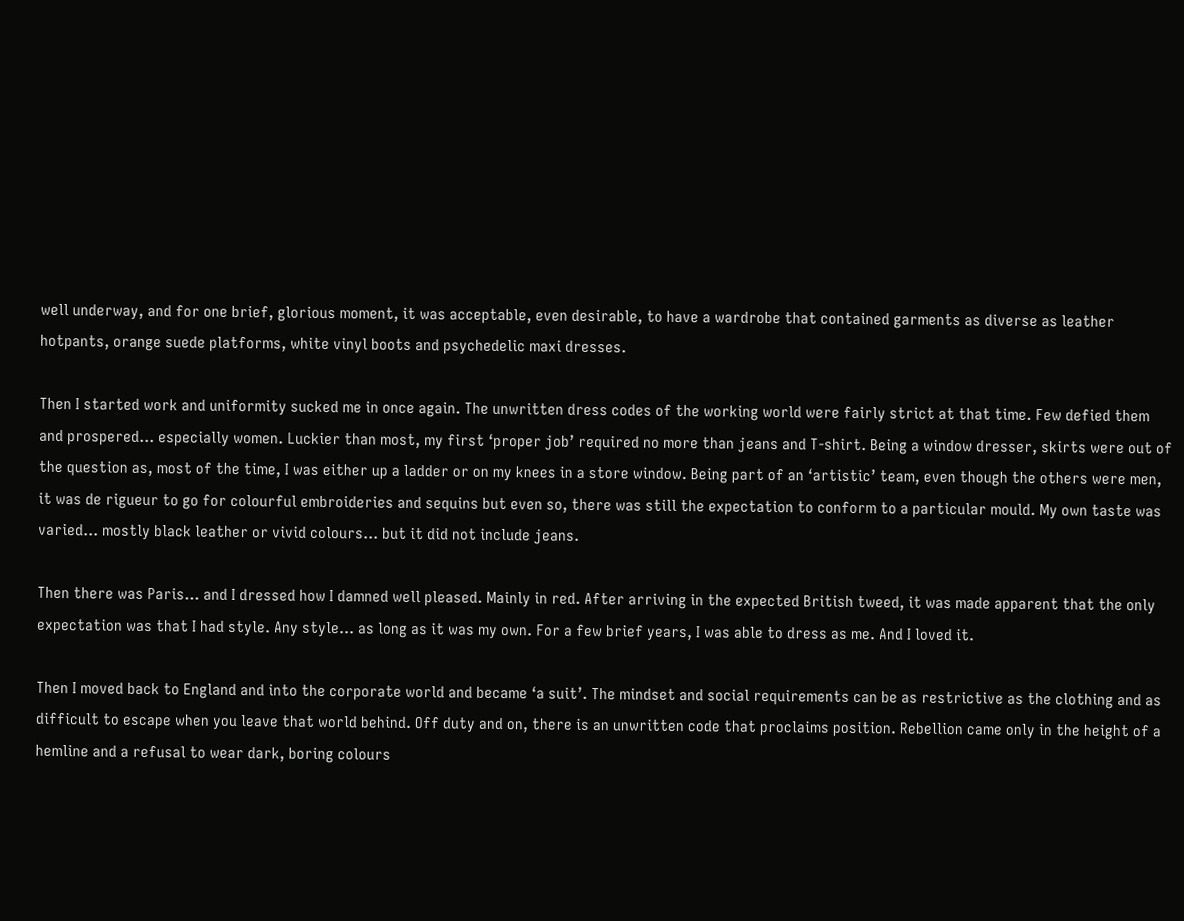well underway, and for one brief, glorious moment, it was acceptable, even desirable, to have a wardrobe that contained garments as diverse as leather hotpants, orange suede platforms, white vinyl boots and psychedelic maxi dresses.

Then I started work and uniformity sucked me in once again. The unwritten dress codes of the working world were fairly strict at that time. Few defied them and prospered… especially women. Luckier than most, my first ‘proper job’ required no more than jeans and T-shirt. Being a window dresser, skirts were out of the question as, most of the time, I was either up a ladder or on my knees in a store window. Being part of an ‘artistic’ team, even though the others were men, it was de rigueur to go for colourful embroideries and sequins but even so, there was still the expectation to conform to a particular mould. My own taste was varied… mostly black leather or vivid colours… but it did not include jeans.

Then there was Paris… and I dressed how I damned well pleased. Mainly in red. After arriving in the expected British tweed, it was made apparent that the only expectation was that I had style. Any style… as long as it was my own. For a few brief years, I was able to dress as me. And I loved it.

Then I moved back to England and into the corporate world and became ‘a suit’. The mindset and social requirements can be as restrictive as the clothing and as difficult to escape when you leave that world behind. Off duty and on, there is an unwritten code that proclaims position. Rebellion came only in the height of a hemline and a refusal to wear dark, boring colours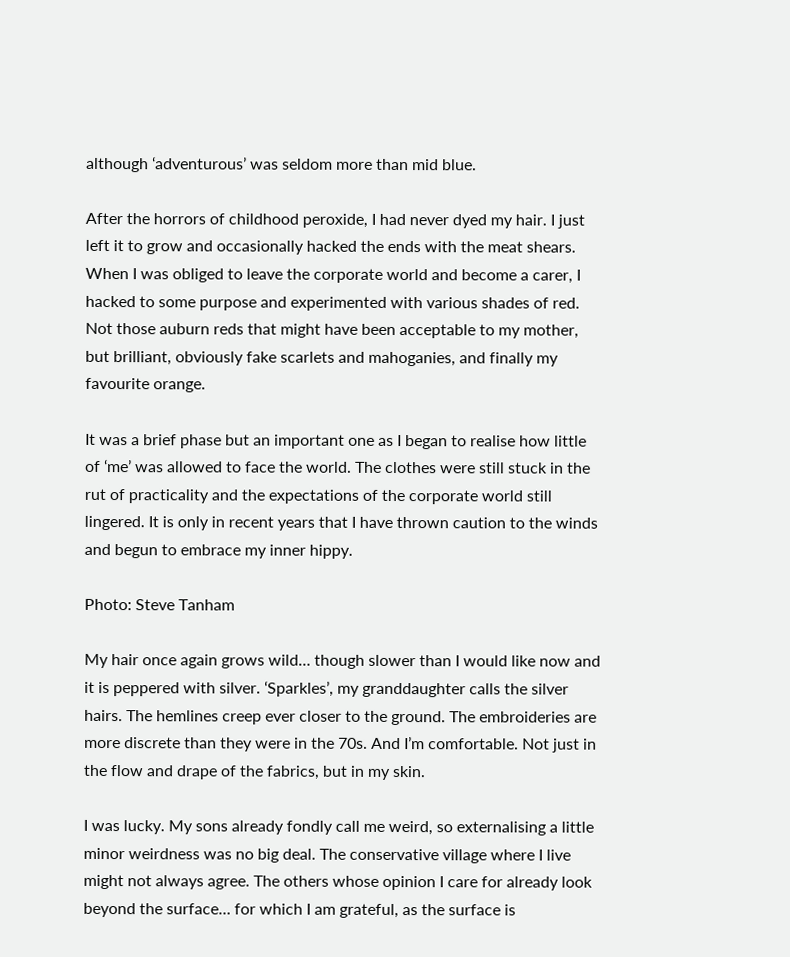although ‘adventurous’ was seldom more than mid blue.

After the horrors of childhood peroxide, I had never dyed my hair. I just left it to grow and occasionally hacked the ends with the meat shears. When I was obliged to leave the corporate world and become a carer, I hacked to some purpose and experimented with various shades of red. Not those auburn reds that might have been acceptable to my mother, but brilliant, obviously fake scarlets and mahoganies, and finally my favourite orange.

It was a brief phase but an important one as I began to realise how little of ‘me’ was allowed to face the world. The clothes were still stuck in the rut of practicality and the expectations of the corporate world still lingered. It is only in recent years that I have thrown caution to the winds and begun to embrace my inner hippy.

Photo: Steve Tanham

My hair once again grows wild… though slower than I would like now and it is peppered with silver. ‘Sparkles’, my granddaughter calls the silver hairs. The hemlines creep ever closer to the ground. The embroideries are more discrete than they were in the 70s. And I’m comfortable. Not just in the flow and drape of the fabrics, but in my skin.

I was lucky. My sons already fondly call me weird, so externalising a little minor weirdness was no big deal. The conservative village where I live might not always agree. The others whose opinion I care for already look beyond the surface… for which I am grateful, as the surface is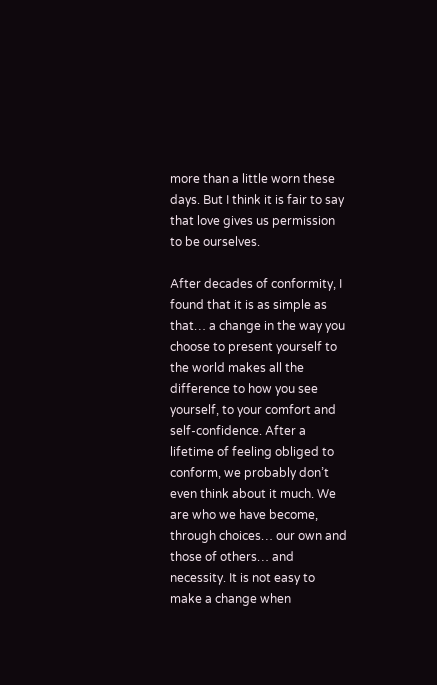more than a little worn these days. But I think it is fair to say that love gives us permission to be ourselves.

After decades of conformity, I found that it is as simple as that… a change in the way you choose to present yourself to the world makes all the difference to how you see yourself, to your comfort and self-confidence. After a lifetime of feeling obliged to conform, we probably don’t even think about it much. We are who we have become, through choices… our own and those of others… and necessity. It is not easy to make a change when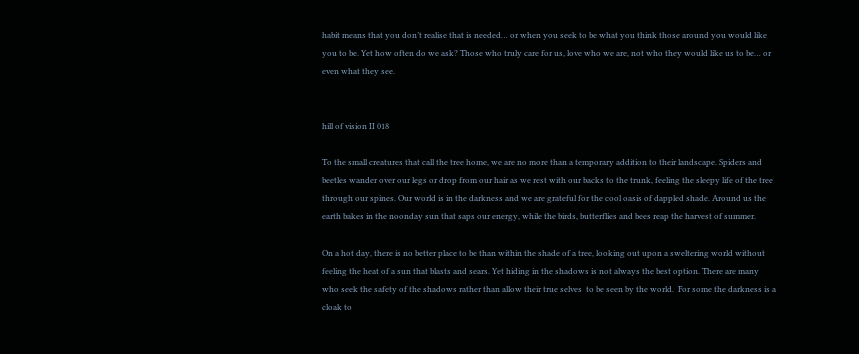habit means that you don’t realise that is needed… or when you seek to be what you think those around you would like you to be. Yet how often do we ask? Those who truly care for us, love who we are, not who they would like us to be… or even what they see.


hill of vision II 018

To the small creatures that call the tree home, we are no more than a temporary addition to their landscape. Spiders and beetles wander over our legs or drop from our hair as we rest with our backs to the trunk, feeling the sleepy life of the tree through our spines. Our world is in the darkness and we are grateful for the cool oasis of dappled shade. Around us the earth bakes in the noonday sun that saps our energy, while the birds, butterflies and bees reap the harvest of summer.

On a hot day, there is no better place to be than within the shade of a tree, looking out upon a sweltering world without feeling the heat of a sun that blasts and sears. Yet hiding in the shadows is not always the best option. There are many who seek the safety of the shadows rather than allow their true selves  to be seen by the world.  For some the darkness is a cloak to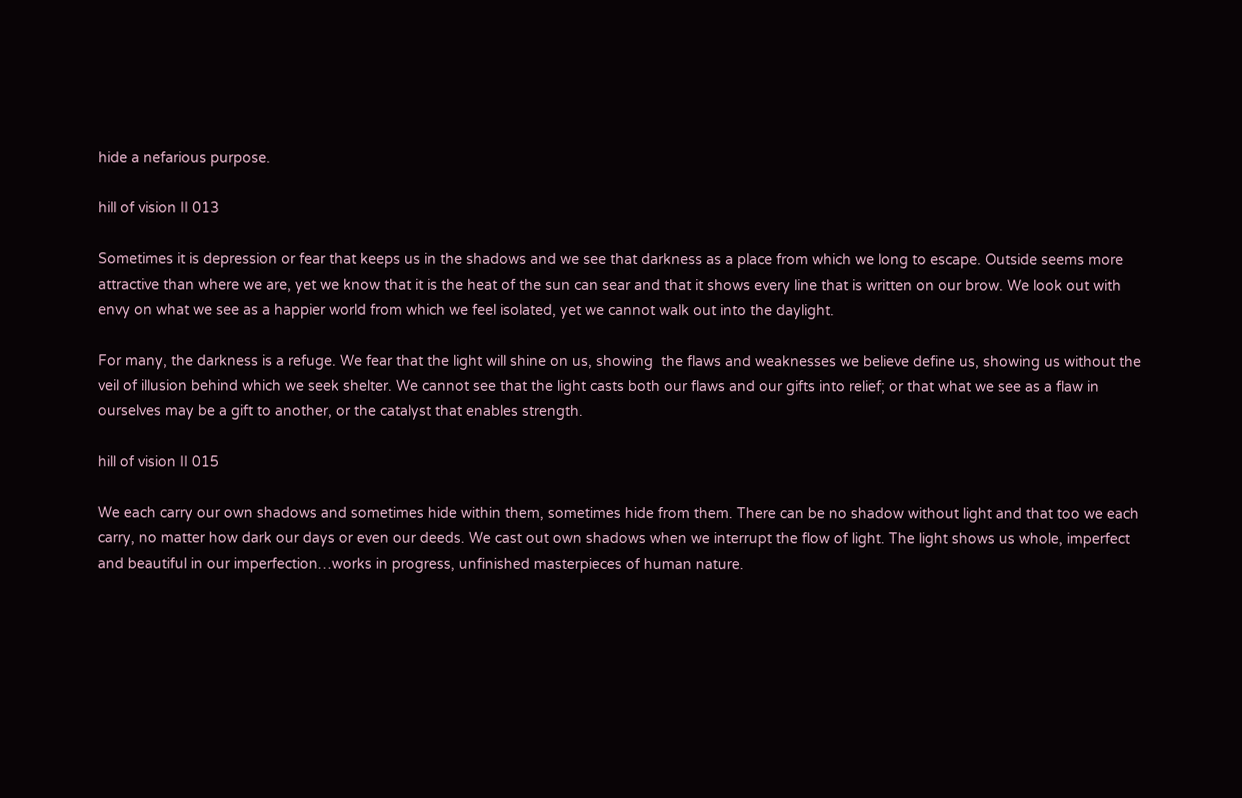hide a nefarious purpose.

hill of vision II 013

Sometimes it is depression or fear that keeps us in the shadows and we see that darkness as a place from which we long to escape. Outside seems more attractive than where we are, yet we know that it is the heat of the sun can sear and that it shows every line that is written on our brow. We look out with envy on what we see as a happier world from which we feel isolated, yet we cannot walk out into the daylight.

For many, the darkness is a refuge. We fear that the light will shine on us, showing  the flaws and weaknesses we believe define us, showing us without the veil of illusion behind which we seek shelter. We cannot see that the light casts both our flaws and our gifts into relief; or that what we see as a flaw in ourselves may be a gift to another, or the catalyst that enables strength.

hill of vision II 015

We each carry our own shadows and sometimes hide within them, sometimes hide from them. There can be no shadow without light and that too we each carry, no matter how dark our days or even our deeds. We cast out own shadows when we interrupt the flow of light. The light shows us whole, imperfect and beautiful in our imperfection…works in progress, unfinished masterpieces of human nature.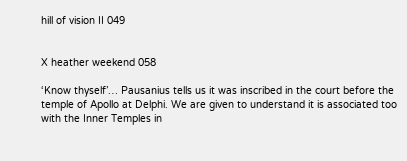hill of vision II 049


X heather weekend 058

‘Know thyself’… Pausanius tells us it was inscribed in the court before the temple of Apollo at Delphi. We are given to understand it is associated too with the Inner Temples in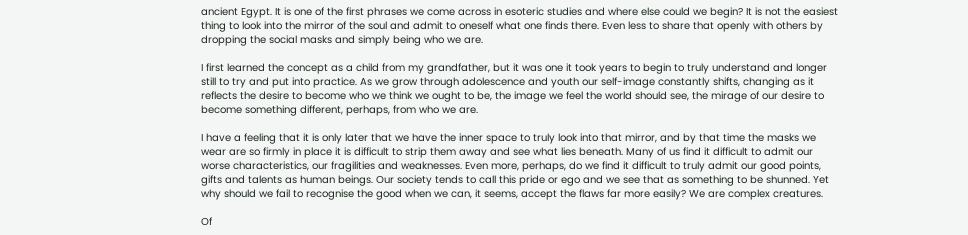ancient Egypt. It is one of the first phrases we come across in esoteric studies and where else could we begin? It is not the easiest thing to look into the mirror of the soul and admit to oneself what one finds there. Even less to share that openly with others by dropping the social masks and simply being who we are.

I first learned the concept as a child from my grandfather, but it was one it took years to begin to truly understand and longer still to try and put into practice. As we grow through adolescence and youth our self-image constantly shifts, changing as it reflects the desire to become who we think we ought to be, the image we feel the world should see, the mirage of our desire to become something different, perhaps, from who we are.

I have a feeling that it is only later that we have the inner space to truly look into that mirror, and by that time the masks we wear are so firmly in place it is difficult to strip them away and see what lies beneath. Many of us find it difficult to admit our worse characteristics, our fragilities and weaknesses. Even more, perhaps, do we find it difficult to truly admit our good points, gifts and talents as human beings. Our society tends to call this pride or ego and we see that as something to be shunned. Yet why should we fail to recognise the good when we can, it seems, accept the flaws far more easily? We are complex creatures.

Of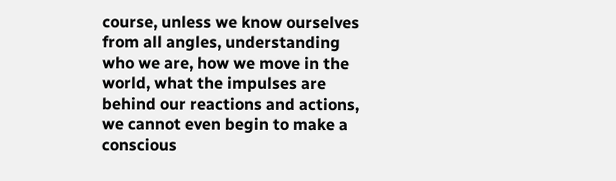course, unless we know ourselves from all angles, understanding who we are, how we move in the world, what the impulses are behind our reactions and actions, we cannot even begin to make a conscious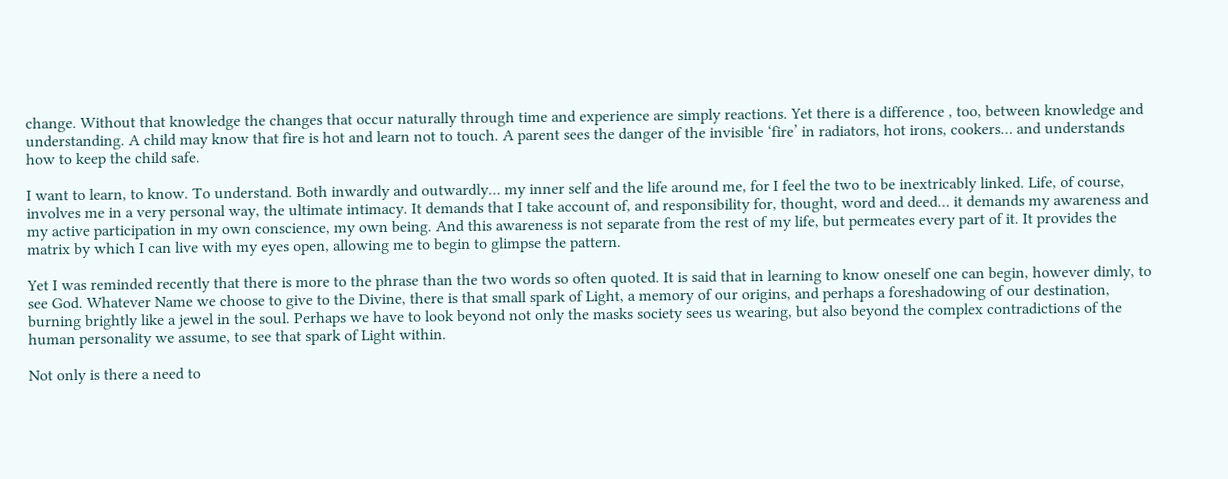change. Without that knowledge the changes that occur naturally through time and experience are simply reactions. Yet there is a difference , too, between knowledge and understanding. A child may know that fire is hot and learn not to touch. A parent sees the danger of the invisible ‘fire’ in radiators, hot irons, cookers… and understands how to keep the child safe.

I want to learn, to know. To understand. Both inwardly and outwardly… my inner self and the life around me, for I feel the two to be inextricably linked. Life, of course, involves me in a very personal way, the ultimate intimacy. It demands that I take account of, and responsibility for, thought, word and deed… it demands my awareness and my active participation in my own conscience, my own being. And this awareness is not separate from the rest of my life, but permeates every part of it. It provides the matrix by which I can live with my eyes open, allowing me to begin to glimpse the pattern.

Yet I was reminded recently that there is more to the phrase than the two words so often quoted. It is said that in learning to know oneself one can begin, however dimly, to see God. Whatever Name we choose to give to the Divine, there is that small spark of Light, a memory of our origins, and perhaps a foreshadowing of our destination, burning brightly like a jewel in the soul. Perhaps we have to look beyond not only the masks society sees us wearing, but also beyond the complex contradictions of the human personality we assume, to see that spark of Light within.

Not only is there a need to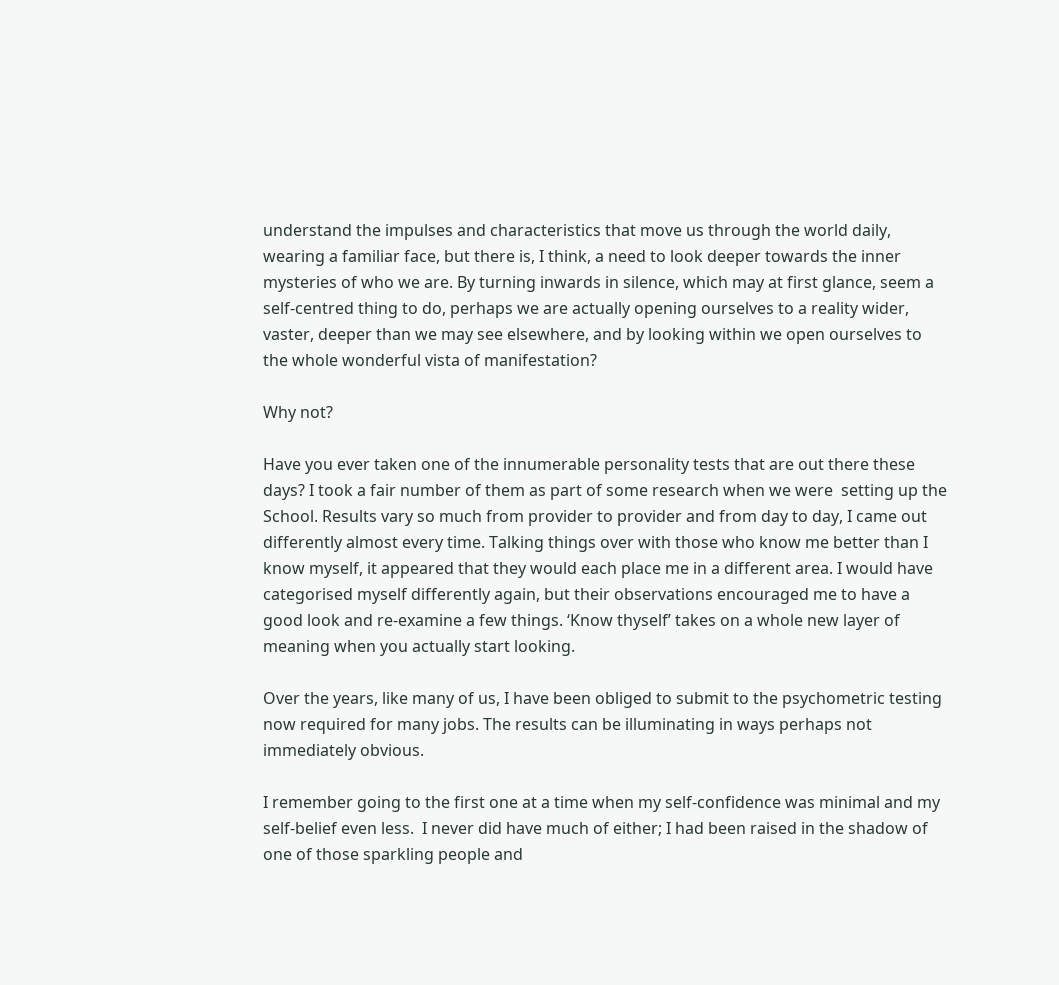understand the impulses and characteristics that move us through the world daily, wearing a familiar face, but there is, I think, a need to look deeper towards the inner mysteries of who we are. By turning inwards in silence, which may at first glance, seem a self-centred thing to do, perhaps we are actually opening ourselves to a reality wider, vaster, deeper than we may see elsewhere, and by looking within we open ourselves to the whole wonderful vista of manifestation?

Why not?

Have you ever taken one of the innumerable personality tests that are out there these days? I took a fair number of them as part of some research when we were  setting up the School. Results vary so much from provider to provider and from day to day, I came out differently almost every time. Talking things over with those who know me better than I know myself, it appeared that they would each place me in a different area. I would have categorised myself differently again, but their observations encouraged me to have a good look and re-examine a few things. ‘Know thyself’ takes on a whole new layer of meaning when you actually start looking.

Over the years, like many of us, I have been obliged to submit to the psychometric testing now required for many jobs. The results can be illuminating in ways perhaps not immediately obvious.

I remember going to the first one at a time when my self-confidence was minimal and my self-belief even less.  I never did have much of either; I had been raised in the shadow of one of those sparkling people and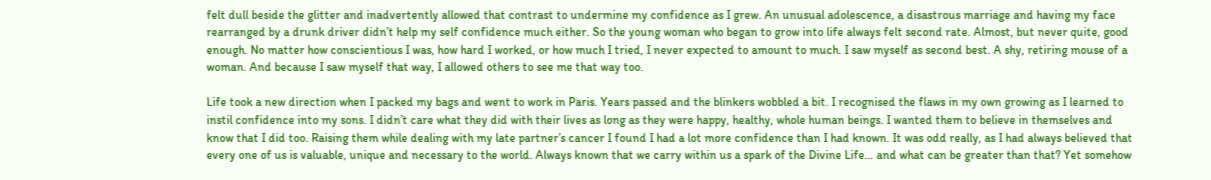felt dull beside the glitter and inadvertently allowed that contrast to undermine my confidence as I grew. An unusual adolescence, a disastrous marriage and having my face rearranged by a drunk driver didn’t help my self confidence much either. So the young woman who began to grow into life always felt second rate. Almost, but never quite, good enough. No matter how conscientious I was, how hard I worked, or how much I tried, I never expected to amount to much. I saw myself as second best. A shy, retiring mouse of a woman. And because I saw myself that way, I allowed others to see me that way too.

Life took a new direction when I packed my bags and went to work in Paris. Years passed and the blinkers wobbled a bit. I recognised the flaws in my own growing as I learned to instil confidence into my sons. I didn’t care what they did with their lives as long as they were happy, healthy, whole human beings. I wanted them to believe in themselves and know that I did too. Raising them while dealing with my late partner’s cancer I found I had a lot more confidence than I had known. It was odd really, as I had always believed that every one of us is valuable, unique and necessary to the world. Always known that we carry within us a spark of the Divine Life… and what can be greater than that? Yet somehow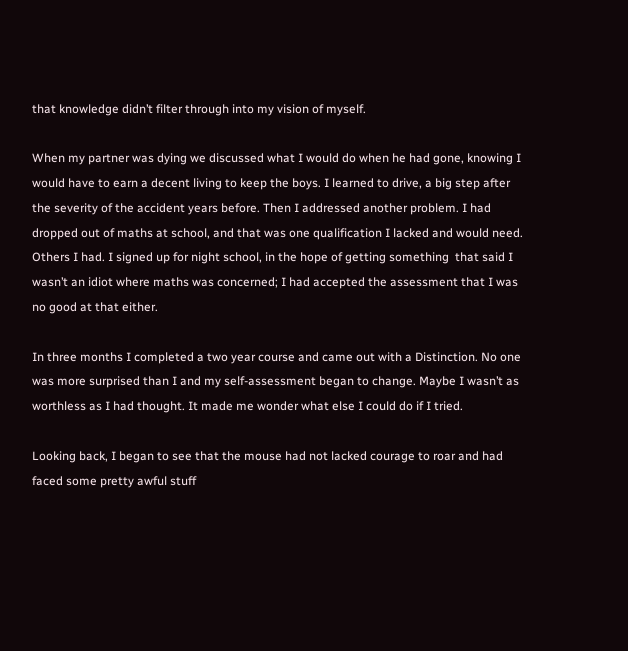that knowledge didn’t filter through into my vision of myself.

When my partner was dying we discussed what I would do when he had gone, knowing I would have to earn a decent living to keep the boys. I learned to drive, a big step after the severity of the accident years before. Then I addressed another problem. I had dropped out of maths at school, and that was one qualification I lacked and would need. Others I had. I signed up for night school, in the hope of getting something  that said I wasn’t an idiot where maths was concerned; I had accepted the assessment that I was no good at that either.

In three months I completed a two year course and came out with a Distinction. No one was more surprised than I and my self-assessment began to change. Maybe I wasn’t as worthless as I had thought. It made me wonder what else I could do if I tried.

Looking back, I began to see that the mouse had not lacked courage to roar and had faced some pretty awful stuff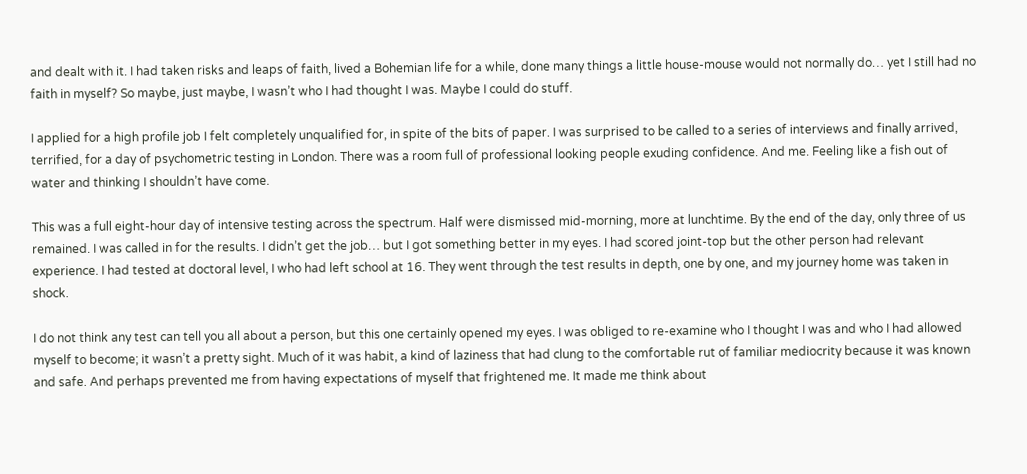and dealt with it. I had taken risks and leaps of faith, lived a Bohemian life for a while, done many things a little house-mouse would not normally do… yet I still had no faith in myself? So maybe, just maybe, I wasn’t who I had thought I was. Maybe I could do stuff.

I applied for a high profile job I felt completely unqualified for, in spite of the bits of paper. I was surprised to be called to a series of interviews and finally arrived, terrified, for a day of psychometric testing in London. There was a room full of professional looking people exuding confidence. And me. Feeling like a fish out of water and thinking I shouldn’t have come.

This was a full eight-hour day of intensive testing across the spectrum. Half were dismissed mid-morning, more at lunchtime. By the end of the day, only three of us remained. I was called in for the results. I didn’t get the job… but I got something better in my eyes. I had scored joint-top but the other person had relevant experience. I had tested at doctoral level, I who had left school at 16. They went through the test results in depth, one by one, and my journey home was taken in shock.

I do not think any test can tell you all about a person, but this one certainly opened my eyes. I was obliged to re-examine who I thought I was and who I had allowed myself to become; it wasn’t a pretty sight. Much of it was habit, a kind of laziness that had clung to the comfortable rut of familiar mediocrity because it was known and safe. And perhaps prevented me from having expectations of myself that frightened me. It made me think about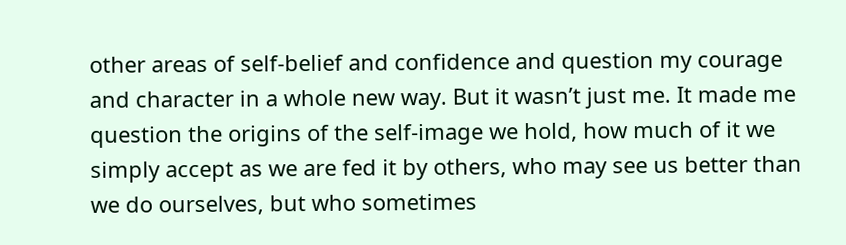other areas of self-belief and confidence and question my courage and character in a whole new way. But it wasn’t just me. It made me question the origins of the self-image we hold, how much of it we simply accept as we are fed it by others, who may see us better than we do ourselves, but who sometimes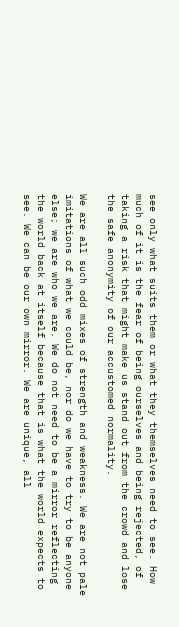see only what suits them or what they themselves need to see. How much of it is the fear of being ourselves and being rejected, of taking a risk that might make us stand out from the crowd and lose the safe anonymity of our accustomed normality.

We are all such odd mixes of strength and weakness. We are not pale imitations of what we could be, nor do we have to try to be anyone else; we are who we are. We do not need to be a mirror reflecting the world back at itself because that is what the world expects to see. We can be our own mirror. We are unique, all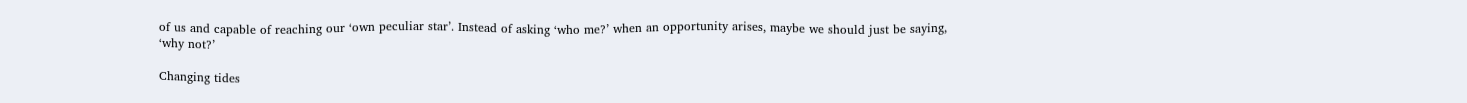of us and capable of reaching our ‘own peculiar star’. Instead of asking ‘who me?’ when an opportunity arises, maybe we should just be saying, ‘why not?’

Changing tides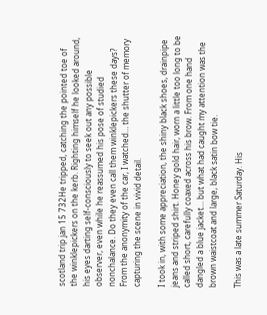scotland trip jan 15 732He tripped, catching the pointed toe of the winklepickers on the kerb. Righting himself he looked around, his eyes darting self-consciously to seek out any possible observer, even while he reassumed his pose of studied nonchalance. Do they even call them winklepickers these days? From the anonymity of the car, I watched… the shutter of memory capturing the scene in vivid detail.

I took in, with some appreciation, the shiny black shoes, drainpipe jeans and striped shirt. Honey gold hair, worn a little too long to be called short, carefully coaxed across his brow. From one hand dangled a blue jacket… but what had caught my attention was the brown waistcoat and large, black satin bow tie.

This was a late summer Saturday. His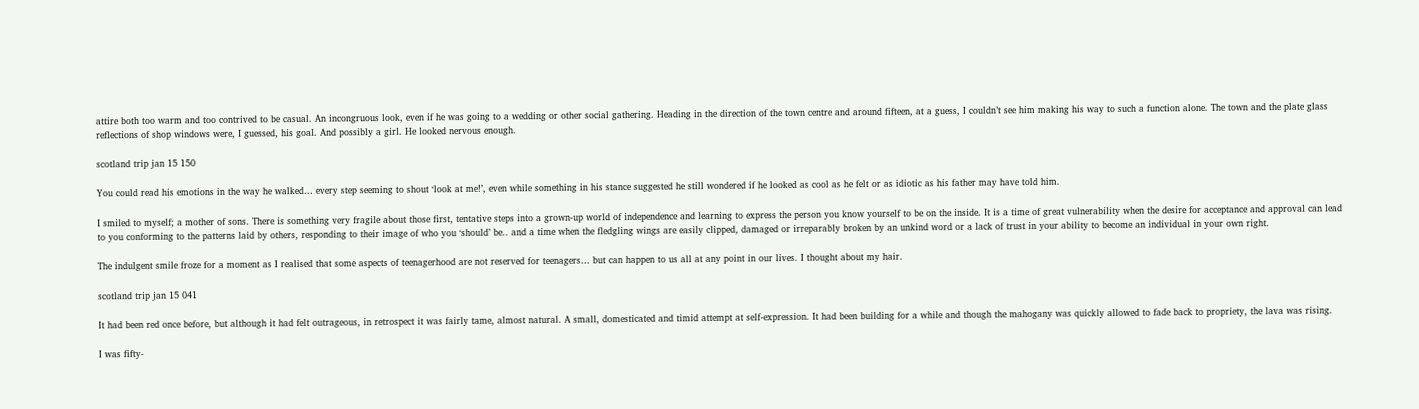attire both too warm and too contrived to be casual. An incongruous look, even if he was going to a wedding or other social gathering. Heading in the direction of the town centre and around fifteen, at a guess, I couldn’t see him making his way to such a function alone. The town and the plate glass reflections of shop windows were, I guessed, his goal. And possibly a girl. He looked nervous enough.

scotland trip jan 15 150

You could read his emotions in the way he walked… every step seeming to shout ‘look at me!’, even while something in his stance suggested he still wondered if he looked as cool as he felt or as idiotic as his father may have told him.

I smiled to myself; a mother of sons. There is something very fragile about those first, tentative steps into a grown-up world of independence and learning to express the person you know yourself to be on the inside. It is a time of great vulnerability when the desire for acceptance and approval can lead to you conforming to the patterns laid by others, responding to their image of who you ‘should’ be.. and a time when the fledgling wings are easily clipped, damaged or irreparably broken by an unkind word or a lack of trust in your ability to become an individual in your own right.

The indulgent smile froze for a moment as I realised that some aspects of teenagerhood are not reserved for teenagers… but can happen to us all at any point in our lives. I thought about my hair.

scotland trip jan 15 041

It had been red once before, but although it had felt outrageous, in retrospect it was fairly tame, almost natural. A small, domesticated and timid attempt at self-expression. It had been building for a while and though the mahogany was quickly allowed to fade back to propriety, the lava was rising.

I was fifty-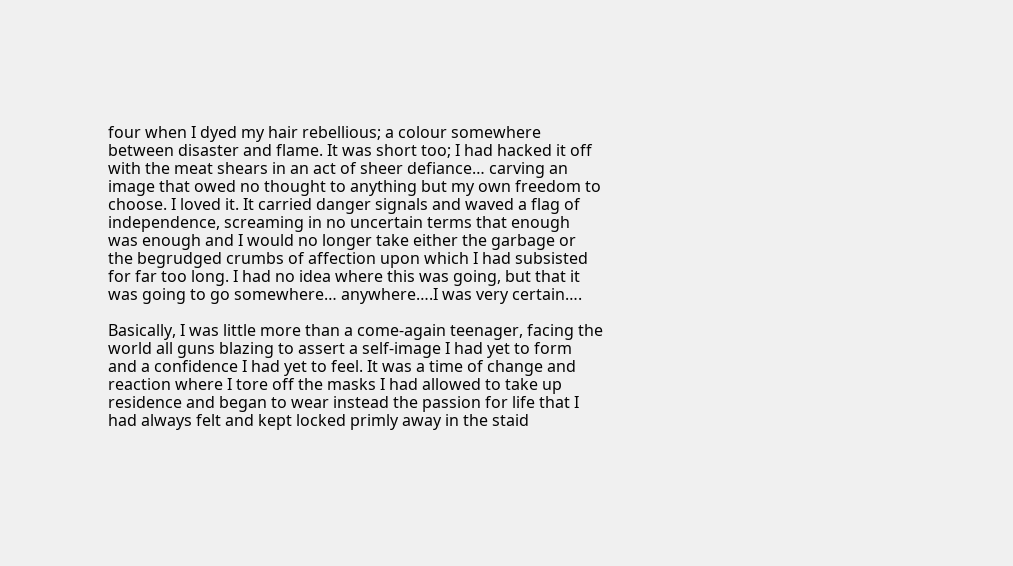four when I dyed my hair rebellious; a colour somewhere between disaster and flame. It was short too; I had hacked it off with the meat shears in an act of sheer defiance… carving an image that owed no thought to anything but my own freedom to choose. I loved it. It carried danger signals and waved a flag of independence, screaming in no uncertain terms that enough was enough and I would no longer take either the garbage or the begrudged crumbs of affection upon which I had subsisted for far too long. I had no idea where this was going, but that it was going to go somewhere… anywhere….I was very certain….

Basically, I was little more than a come-again teenager, facing the world all guns blazing to assert a self-image I had yet to form and a confidence I had yet to feel. It was a time of change and reaction where I tore off the masks I had allowed to take up residence and began to wear instead the passion for life that I had always felt and kept locked primly away in the staid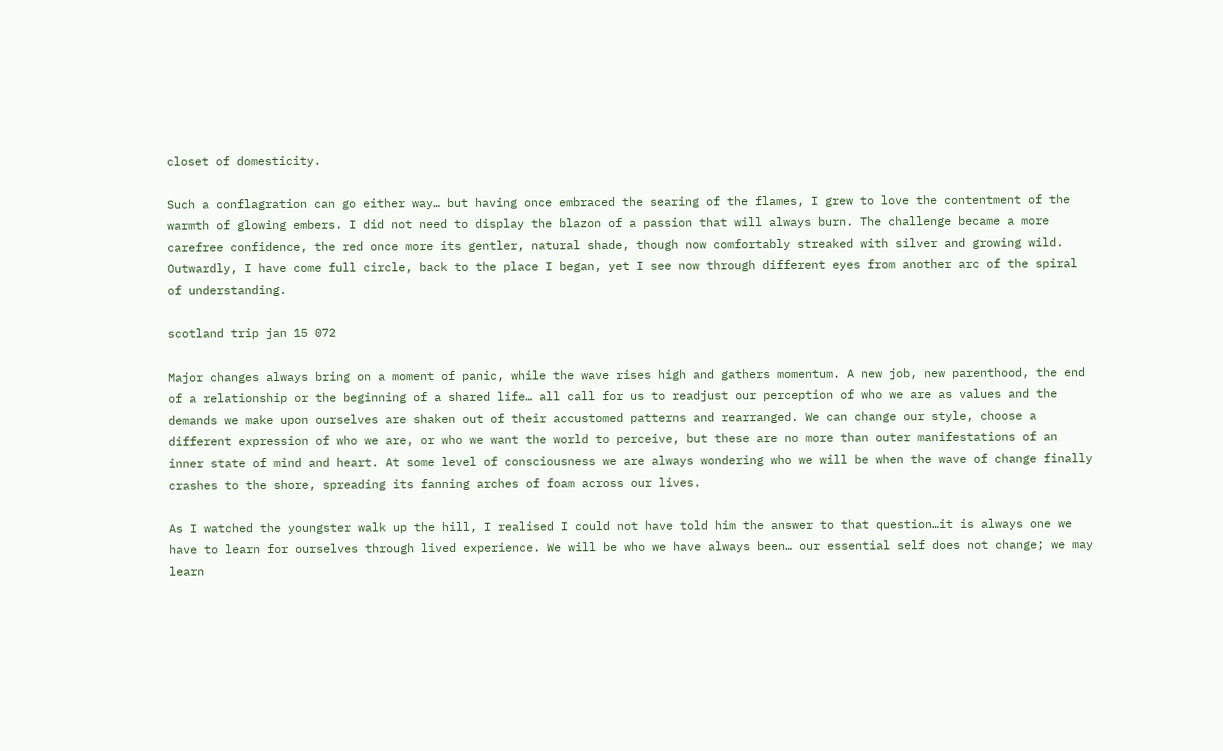closet of domesticity.

Such a conflagration can go either way… but having once embraced the searing of the flames, I grew to love the contentment of the warmth of glowing embers. I did not need to display the blazon of a passion that will always burn. The challenge became a more carefree confidence, the red once more its gentler, natural shade, though now comfortably streaked with silver and growing wild. Outwardly, I have come full circle, back to the place I began, yet I see now through different eyes from another arc of the spiral of understanding.

scotland trip jan 15 072

Major changes always bring on a moment of panic, while the wave rises high and gathers momentum. A new job, new parenthood, the end of a relationship or the beginning of a shared life… all call for us to readjust our perception of who we are as values and the demands we make upon ourselves are shaken out of their accustomed patterns and rearranged. We can change our style, choose a different expression of who we are, or who we want the world to perceive, but these are no more than outer manifestations of an inner state of mind and heart. At some level of consciousness we are always wondering who we will be when the wave of change finally crashes to the shore, spreading its fanning arches of foam across our lives.

As I watched the youngster walk up the hill, I realised I could not have told him the answer to that question…it is always one we have to learn for ourselves through lived experience. We will be who we have always been… our essential self does not change; we may learn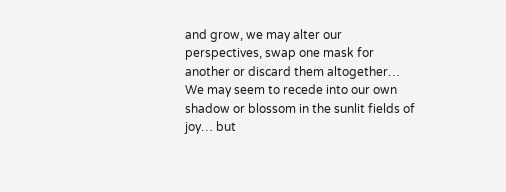and grow, we may alter our perspectives, swap one mask for another or discard them altogether… We may seem to recede into our own shadow or blossom in the sunlit fields of joy… but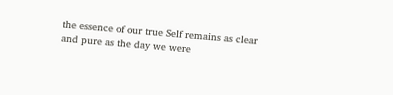the essence of our true Self remains as clear and pure as the day we were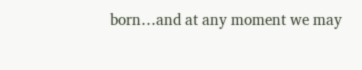born…and at any moment we may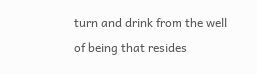turn and drink from the well of being that resides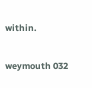within.

weymouth 032